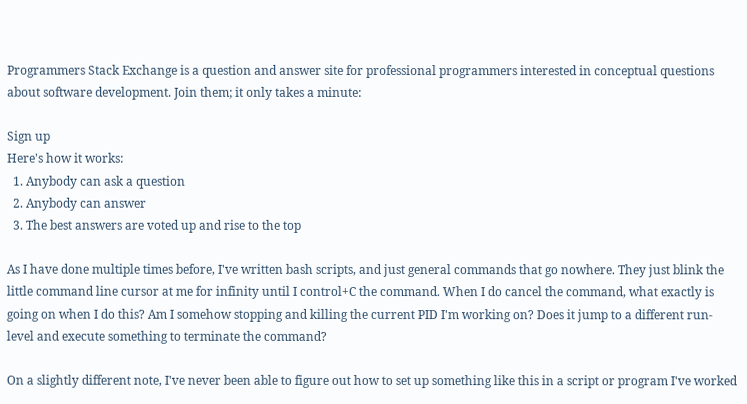Programmers Stack Exchange is a question and answer site for professional programmers interested in conceptual questions about software development. Join them; it only takes a minute:

Sign up
Here's how it works:
  1. Anybody can ask a question
  2. Anybody can answer
  3. The best answers are voted up and rise to the top

As I have done multiple times before, I've written bash scripts, and just general commands that go nowhere. They just blink the little command line cursor at me for infinity until I control+C the command. When I do cancel the command, what exactly is going on when I do this? Am I somehow stopping and killing the current PID I'm working on? Does it jump to a different run-level and execute something to terminate the command?

On a slightly different note, I've never been able to figure out how to set up something like this in a script or program I've worked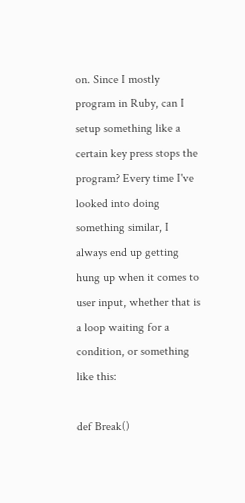on. Since I mostly program in Ruby, can I setup something like a certain key press stops the program? Every time I've looked into doing something similar, I always end up getting hung up when it comes to user input, whether that is a loop waiting for a condition, or something like this:

def Break()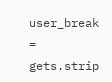user_break = gets.strip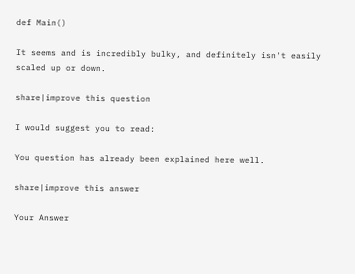def Main()

It seems and is incredibly bulky, and definitely isn't easily scaled up or down.

share|improve this question

I would suggest you to read:

You question has already been explained here well.

share|improve this answer

Your Answer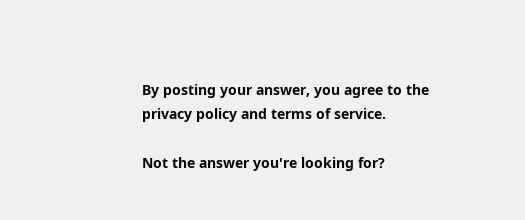By posting your answer, you agree to the privacy policy and terms of service.

Not the answer you're looking for?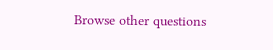Browse other questions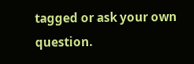tagged or ask your own question.